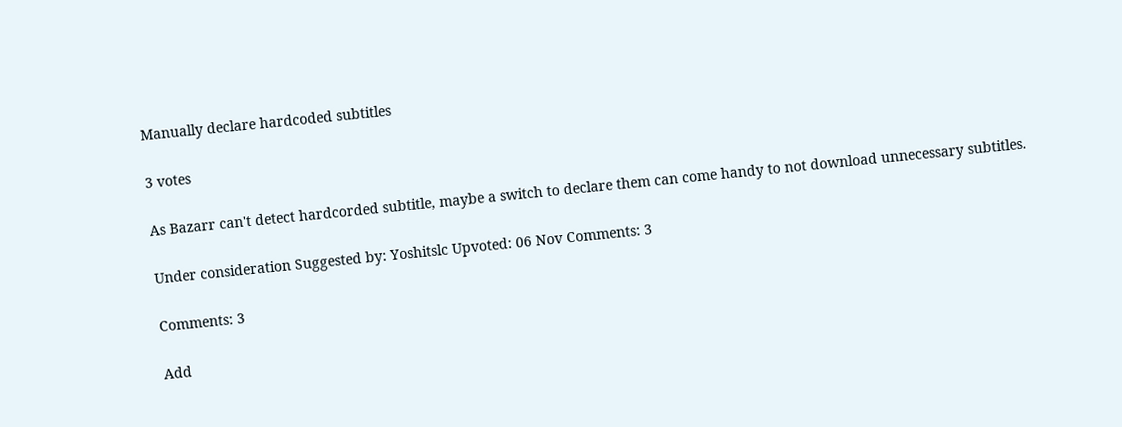Manually declare hardcoded subtitles

3 votes

As Bazarr can't detect hardcorded subtitle, maybe a switch to declare them can come handy to not download unnecessary subtitles.

Under consideration Suggested by: Yoshitslc Upvoted: 06 Nov Comments: 3

Comments: 3

Add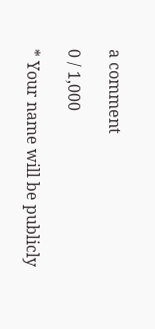a comment

0 / 1,000

* Your name will be publicly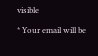visible

* Your email will be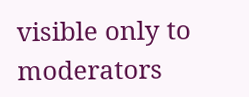visible only to moderators